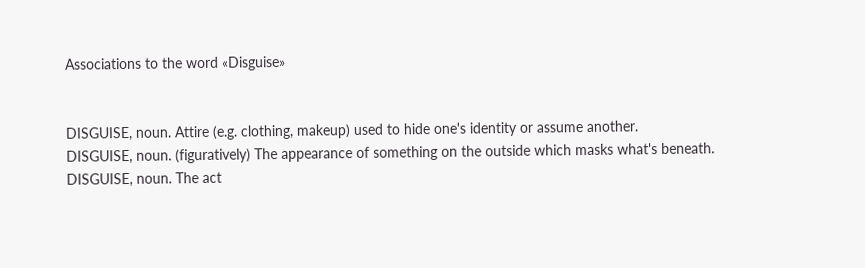Associations to the word «Disguise»


DISGUISE, noun. Attire (e.g. clothing, makeup) used to hide one's identity or assume another.
DISGUISE, noun. (figuratively) The appearance of something on the outside which masks what's beneath.
DISGUISE, noun. The act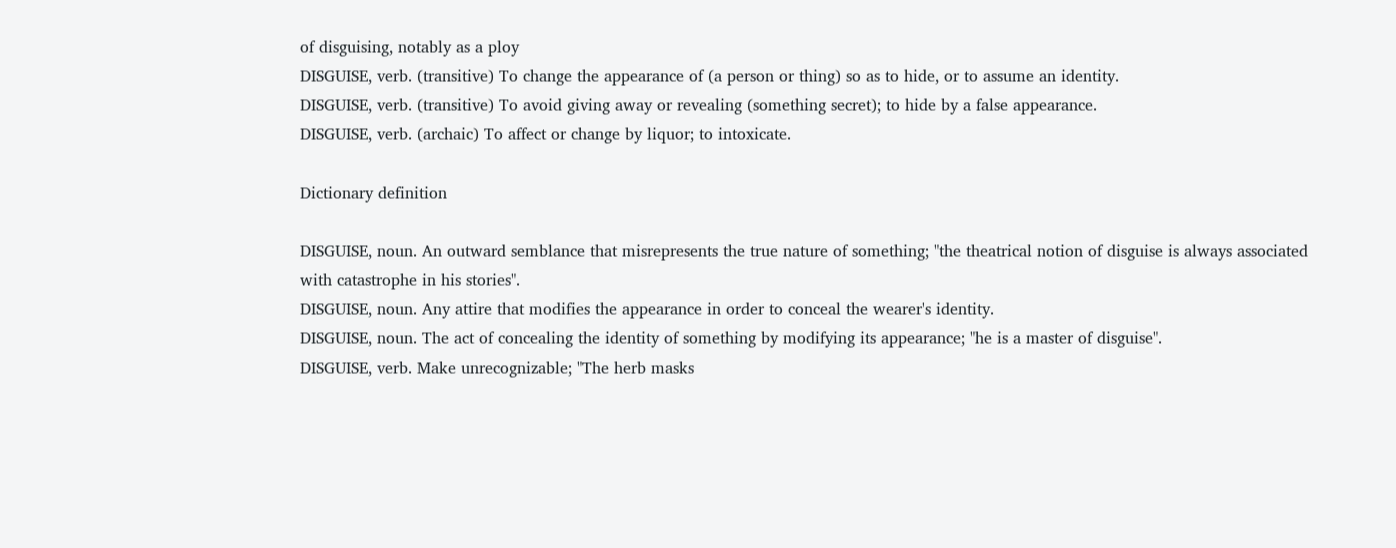of disguising, notably as a ploy
DISGUISE, verb. (transitive) To change the appearance of (a person or thing) so as to hide, or to assume an identity.
DISGUISE, verb. (transitive) To avoid giving away or revealing (something secret); to hide by a false appearance.
DISGUISE, verb. (archaic) To affect or change by liquor; to intoxicate.

Dictionary definition

DISGUISE, noun. An outward semblance that misrepresents the true nature of something; "the theatrical notion of disguise is always associated with catastrophe in his stories".
DISGUISE, noun. Any attire that modifies the appearance in order to conceal the wearer's identity.
DISGUISE, noun. The act of concealing the identity of something by modifying its appearance; "he is a master of disguise".
DISGUISE, verb. Make unrecognizable; "The herb masks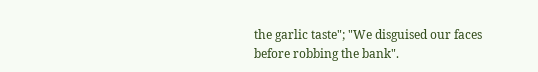the garlic taste"; "We disguised our faces before robbing the bank".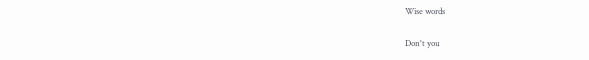Wise words

Don't you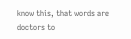know this, that words are doctors to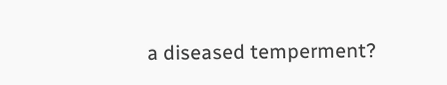a diseased temperment?